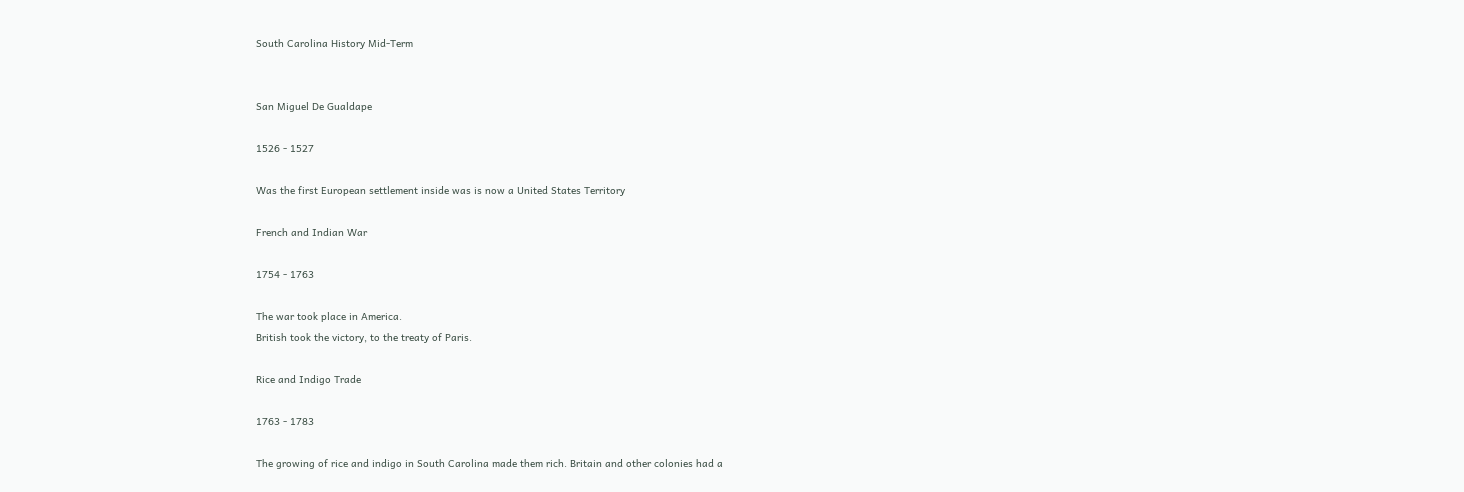South Carolina History Mid-Term


San Miguel De Gualdape

1526 - 1527

Was the first European settlement inside was is now a United States Territory

French and Indian War

1754 - 1763

The war took place in America.
British took the victory, to the treaty of Paris.

Rice and Indigo Trade

1763 - 1783

The growing of rice and indigo in South Carolina made them rich. Britain and other colonies had a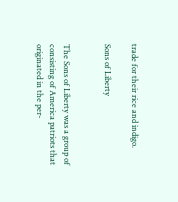trade for their rice and indigo.

Sons of Liberty


The Sons of Liberty was a group of consisting of America patriots that originated in the per-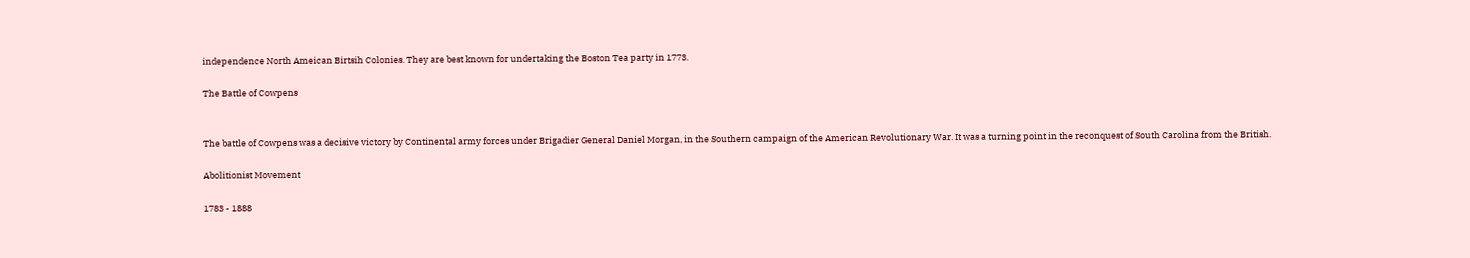independence North Ameican Birtsih Colonies. They are best known for undertaking the Boston Tea party in 1773.

The Battle of Cowpens


The battle of Cowpens was a decisive victory by Continental army forces under Brigadier General Daniel Morgan, in the Southern campaign of the American Revolutionary War. It was a turning point in the reconquest of South Carolina from the British.

Abolitionist Movement

1783 - 1888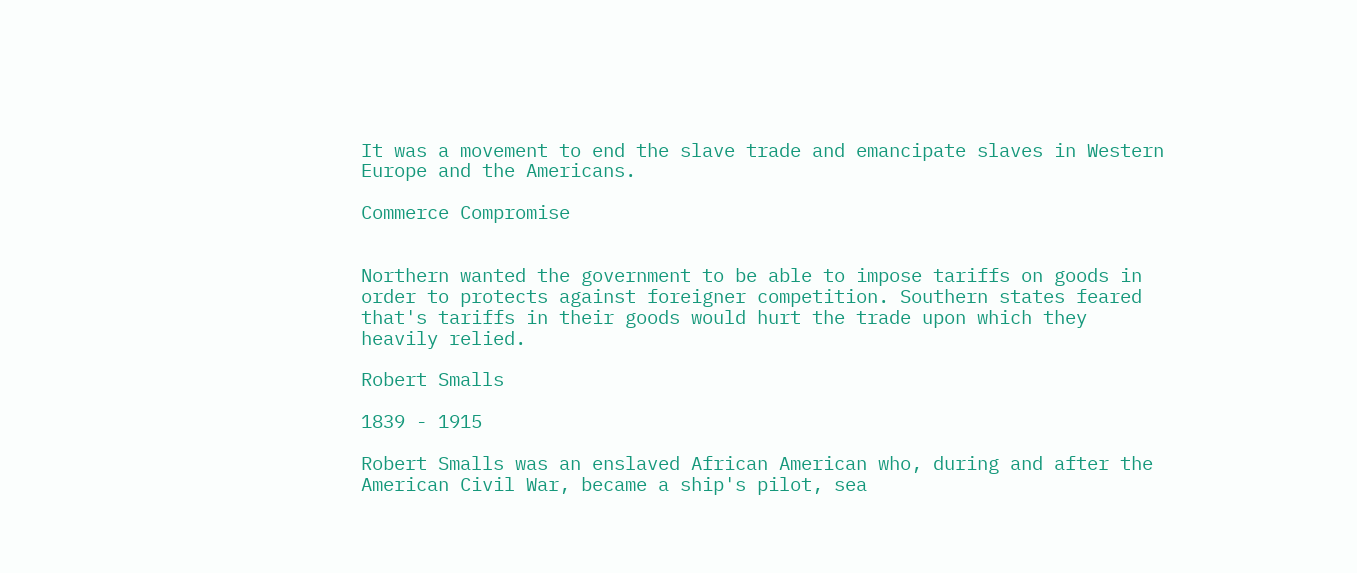It was a movement to end the slave trade and emancipate slaves in Western Europe and the Americans.

Commerce Compromise


Northern wanted the government to be able to impose tariffs on goods in order to protects against foreigner competition. Southern states feared that's tariffs in their goods would hurt the trade upon which they heavily relied.

Robert Smalls

1839 - 1915

Robert Smalls was an enslaved African American who, during and after the American Civil War, became a ship's pilot, sea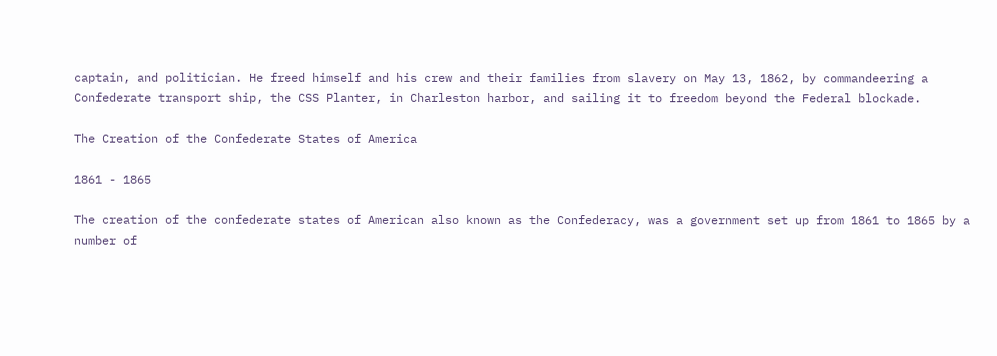captain, and politician. He freed himself and his crew and their families from slavery on May 13, 1862, by commandeering a Confederate transport ship, the CSS Planter, in Charleston harbor, and sailing it to freedom beyond the Federal blockade.

The Creation of the Confederate States of America

1861 - 1865

The creation of the confederate states of American also known as the Confederacy, was a government set up from 1861 to 1865 by a number of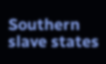Southern slave states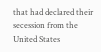that had declared their secession from the United States